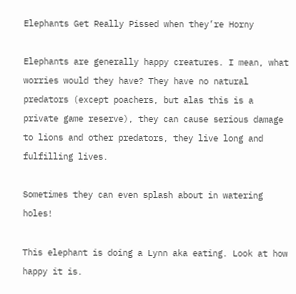Elephants Get Really Pissed when they’re Horny

Elephants are generally happy creatures. I mean, what worries would they have? They have no natural predators (except poachers, but alas this is a private game reserve), they can cause serious damage to lions and other predators, they live long and fulfilling lives.

Sometimes they can even splash about in watering holes!

This elephant is doing a Lynn aka eating. Look at how happy it is.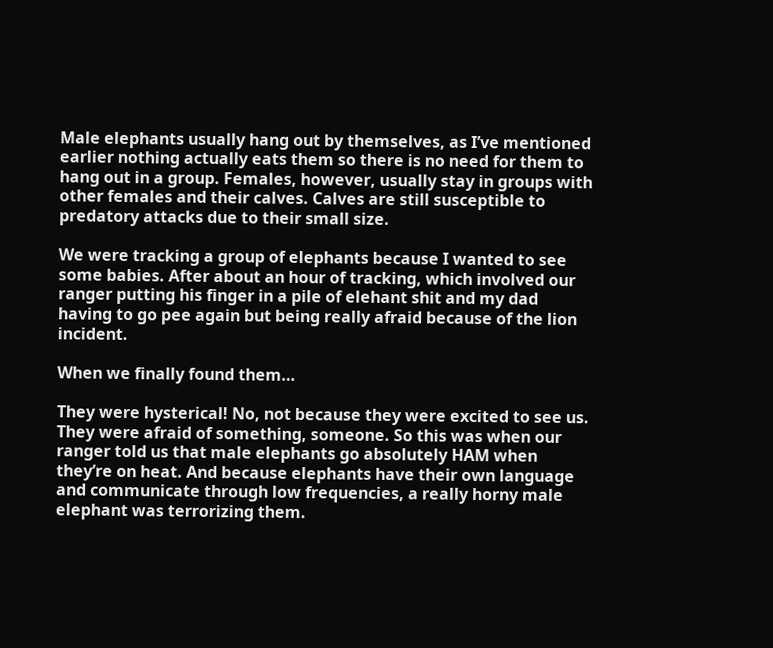Male elephants usually hang out by themselves, as I’ve mentioned earlier nothing actually eats them so there is no need for them to hang out in a group. Females, however, usually stay in groups with other females and their calves. Calves are still susceptible to predatory attacks due to their small size.

We were tracking a group of elephants because I wanted to see some babies. After about an hour of tracking, which involved our ranger putting his finger in a pile of elehant shit and my dad having to go pee again but being really afraid because of the lion incident.

When we finally found them…

They were hysterical! No, not because they were excited to see us. They were afraid of something, someone. So this was when our ranger told us that male elephants go absolutely HAM when they’re on heat. And because elephants have their own language and communicate through low frequencies, a really horny male elephant was terrorizing them.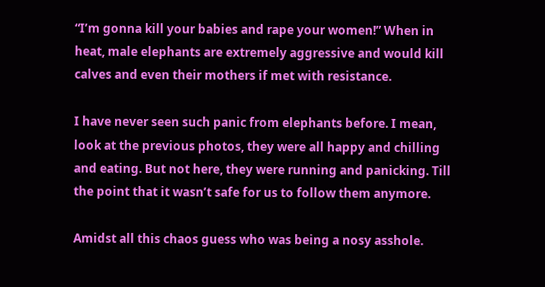“I’m gonna kill your babies and rape your women!” When in heat, male elephants are extremely aggressive and would kill calves and even their mothers if met with resistance.

I have never seen such panic from elephants before. I mean, look at the previous photos, they were all happy and chilling and eating. But not here, they were running and panicking. Till the point that it wasn’t safe for us to follow them anymore.

Amidst all this chaos guess who was being a nosy asshole.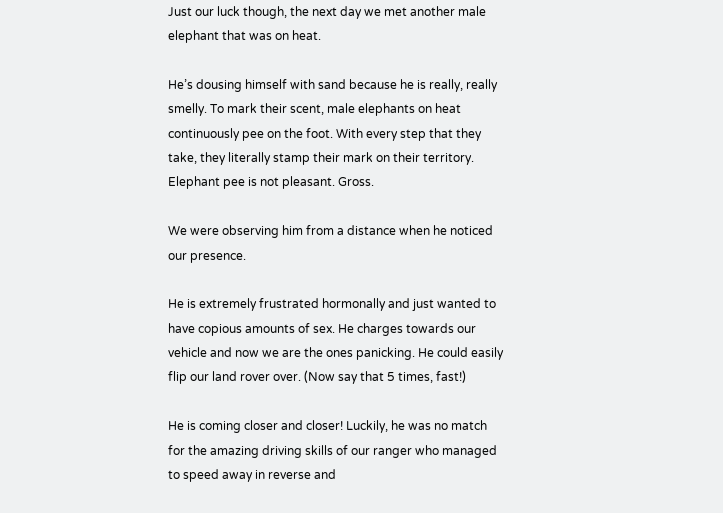Just our luck though, the next day we met another male elephant that was on heat.

He’s dousing himself with sand because he is really, really smelly. To mark their scent, male elephants on heat continuously pee on the foot. With every step that they take, they literally stamp their mark on their territory. Elephant pee is not pleasant. Gross.

We were observing him from a distance when he noticed our presence.

He is extremely frustrated hormonally and just wanted to have copious amounts of sex. He charges towards our vehicle and now we are the ones panicking. He could easily flip our land rover over. (Now say that 5 times, fast!)

He is coming closer and closer! Luckily, he was no match for the amazing driving skills of our ranger who managed to speed away in reverse and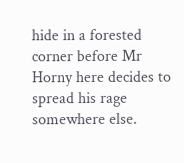hide in a forested corner before Mr Horny here decides to spread his rage somewhere else.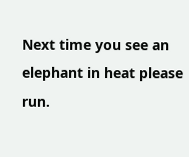Next time you see an elephant in heat please run.